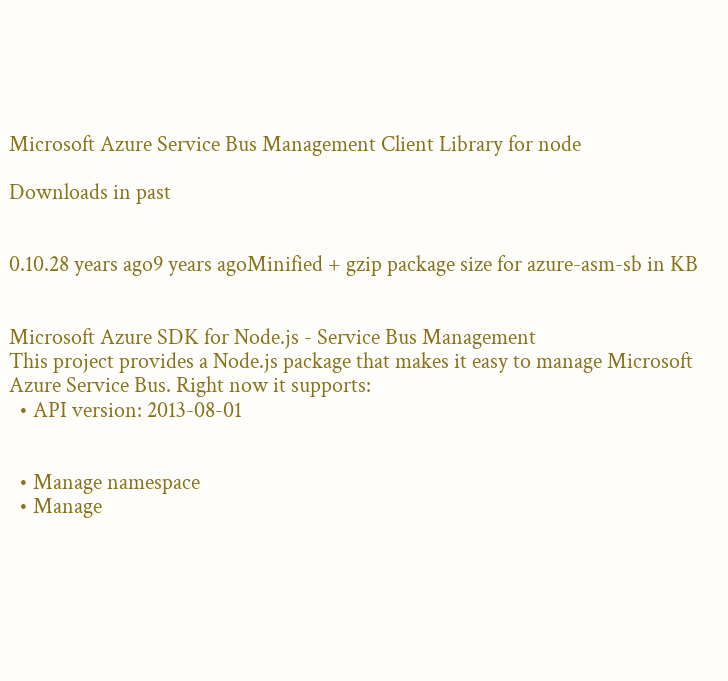Microsoft Azure Service Bus Management Client Library for node

Downloads in past


0.10.28 years ago9 years agoMinified + gzip package size for azure-asm-sb in KB


Microsoft Azure SDK for Node.js - Service Bus Management
This project provides a Node.js package that makes it easy to manage Microsoft Azure Service Bus. Right now it supports:
  • API version: 2013-08-01


  • Manage namespace
  • Manage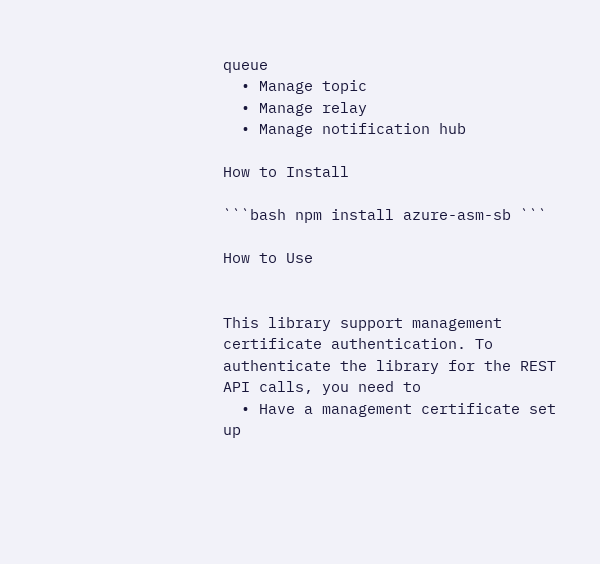queue
  • Manage topic
  • Manage relay
  • Manage notification hub

How to Install

```bash npm install azure-asm-sb ```

How to Use


This library support management certificate authentication. To authenticate the library for the REST API calls, you need to
  • Have a management certificate set up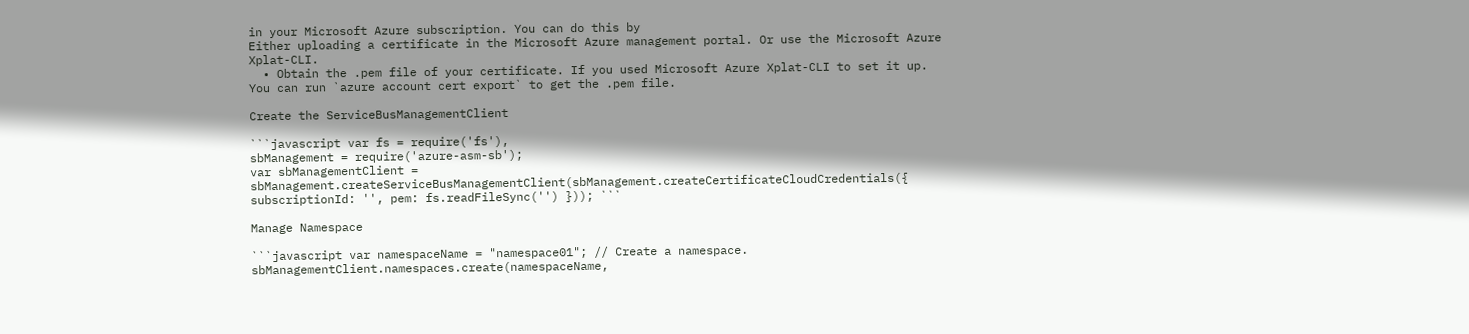in your Microsoft Azure subscription. You can do this by
Either uploading a certificate in the Microsoft Azure management portal. Or use the Microsoft Azure Xplat-CLI.
  • Obtain the .pem file of your certificate. If you used Microsoft Azure Xplat-CLI to set it up. You can run `azure account cert export` to get the .pem file.

Create the ServiceBusManagementClient

```javascript var fs = require('fs'),
sbManagement = require('azure-asm-sb');
var sbManagementClient = sbManagement.createServiceBusManagementClient(sbManagement.createCertificateCloudCredentials({ subscriptionId: '', pem: fs.readFileSync('') })); ```

Manage Namespace

```javascript var namespaceName = "namespace01"; // Create a namespace. sbManagementClient.namespaces.create(namespaceName,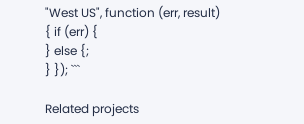"West US", function (err, result) { if (err) {
} else {;
} }); ```

Related projects